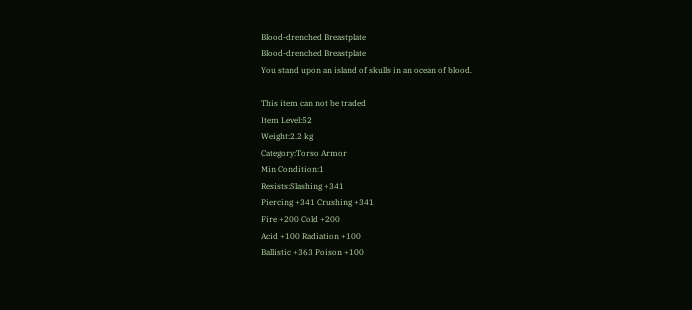Blood-drenched Breastplate
Blood-drenched Breastplate
You stand upon an island of skulls in an ocean of blood.

This item can not be traded
Item Level:52
Weight:2.2 kg
Category:Torso Armor
Min Condition:1
Resists:Slashing +341
Piercing +341 Crushing +341
Fire +200 Cold +200
Acid +100 Radiation +100
Ballistic +363 Poison +100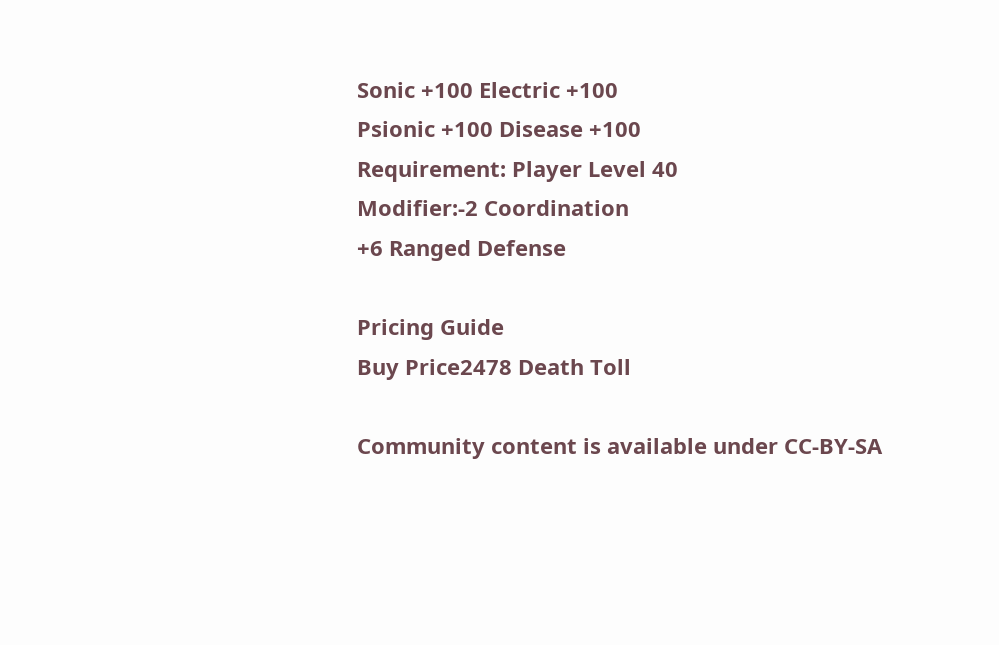Sonic +100 Electric +100
Psionic +100 Disease +100
Requirement: Player Level 40
Modifier:-2 Coordination
+6 Ranged Defense

Pricing Guide
Buy Price2478 Death Toll

Community content is available under CC-BY-SA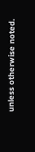unless otherwise noted.